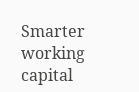Smarter working capital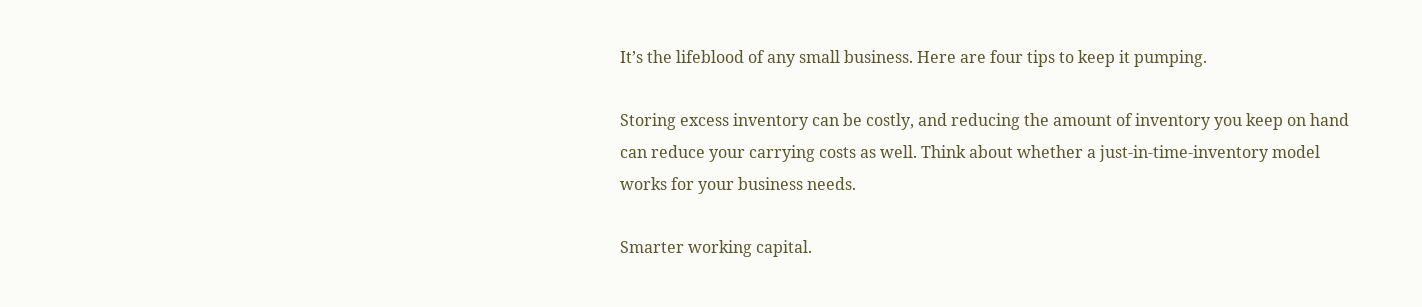It’s the lifeblood of any small business. Here are four tips to keep it pumping.

Storing excess inventory can be costly, and reducing the amount of inventory you keep on hand can reduce your carrying costs as well. Think about whether a just-in-time-inventory model works for your business needs.

Smarter working capital.